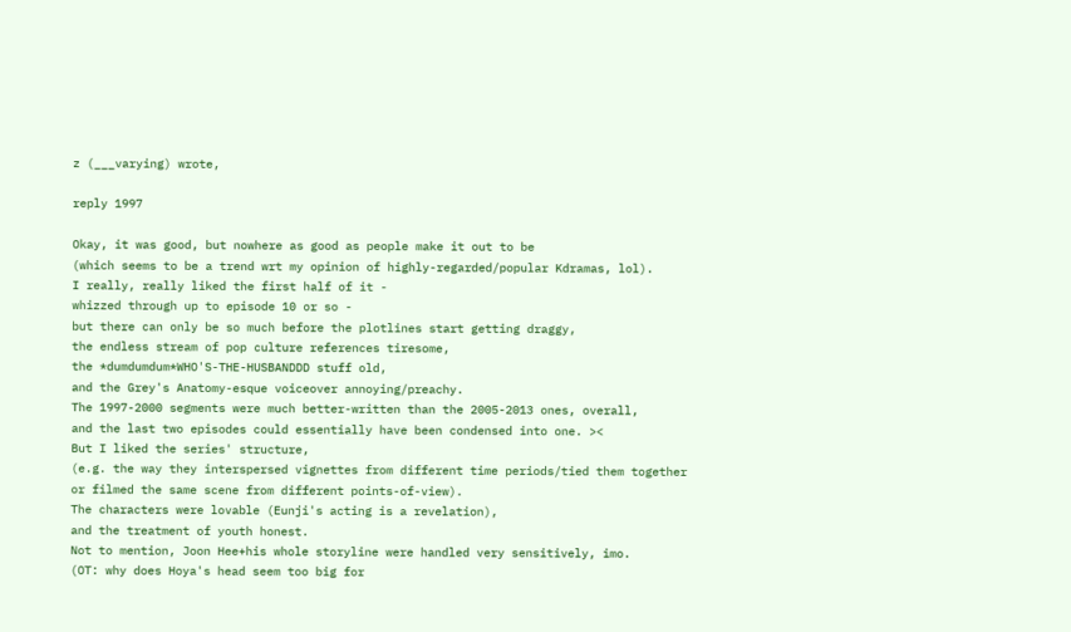z (___varying) wrote,

reply 1997

Okay, it was good, but nowhere as good as people make it out to be
(which seems to be a trend wrt my opinion of highly-regarded/popular Kdramas, lol).
I really, really liked the first half of it -
whizzed through up to episode 10 or so -
but there can only be so much before the plotlines start getting draggy,
the endless stream of pop culture references tiresome,
the *dumdumdum*WHO'S-THE-HUSBANDDD stuff old,
and the Grey's Anatomy-esque voiceover annoying/preachy.
The 1997-2000 segments were much better-written than the 2005-2013 ones, overall,
and the last two episodes could essentially have been condensed into one. ><
But I liked the series' structure,
(e.g. the way they interspersed vignettes from different time periods/tied them together
or filmed the same scene from different points-of-view).
The characters were lovable (Eunji's acting is a revelation),
and the treatment of youth honest.
Not to mention, Joon Hee+his whole storyline were handled very sensitively, imo.
(OT: why does Hoya's head seem too big for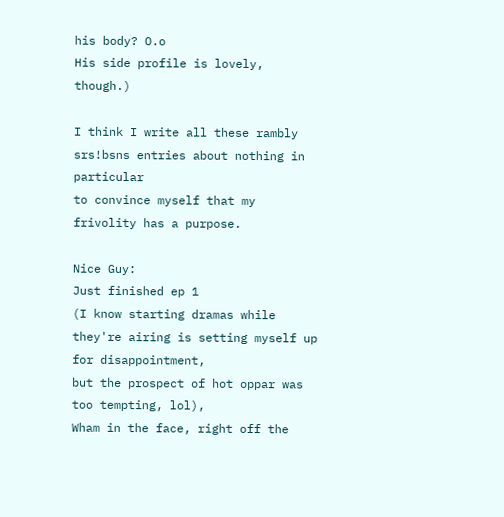his body? O.o
His side profile is lovely, though.)

I think I write all these rambly srs!bsns entries about nothing in particular
to convince myself that my frivolity has a purpose.

Nice Guy:
Just finished ep 1
(I know starting dramas while they're airing is setting myself up for disappointment,
but the prospect of hot oppar was too tempting, lol),
Wham in the face, right off the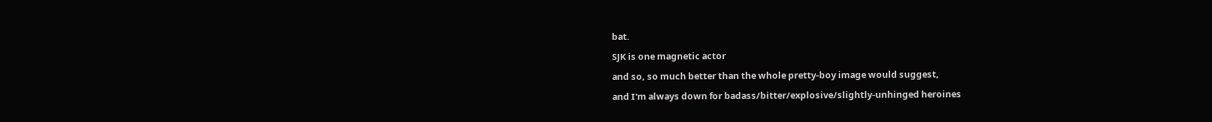bat.
SJK is one magnetic actor
and so, so much better than the whole pretty-boy image would suggest,
and I'm always down for badass/bitter/explosive/slightly-unhinged heroines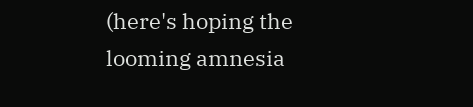(here's hoping the looming amnesia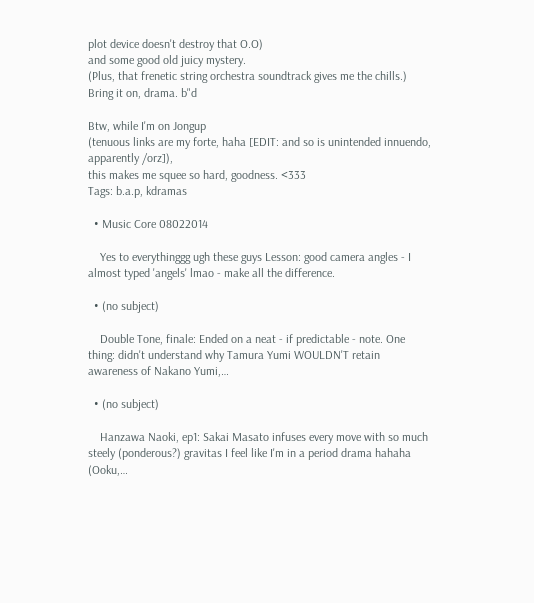plot device doesn't destroy that O.O)
and some good old juicy mystery.
(Plus, that frenetic string orchestra soundtrack gives me the chills.)
Bring it on, drama. b"d

Btw, while I'm on Jongup
(tenuous links are my forte, haha [EDIT: and so is unintended innuendo, apparently /orz]),
this makes me squee so hard, goodness. <333
Tags: b.a.p, kdramas

  • Music Core 08022014

    Yes to everythinggg ugh these guys Lesson: good camera angles - I almost typed 'angels' lmao - make all the difference.

  • (no subject)

    Double Tone, finale: Ended on a neat - if predictable - note. One thing: didn't understand why Tamura Yumi WOULDN'T retain awareness of Nakano Yumi,…

  • (no subject)

    Hanzawa Naoki, ep1: Sakai Masato infuses every move with so much steely (ponderous?) gravitas I feel like I'm in a period drama hahaha (Ooku,…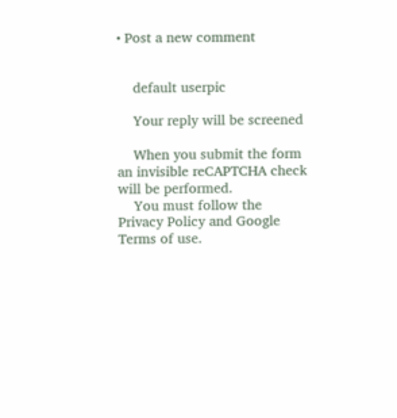• Post a new comment


    default userpic

    Your reply will be screened

    When you submit the form an invisible reCAPTCHA check will be performed.
    You must follow the Privacy Policy and Google Terms of use.